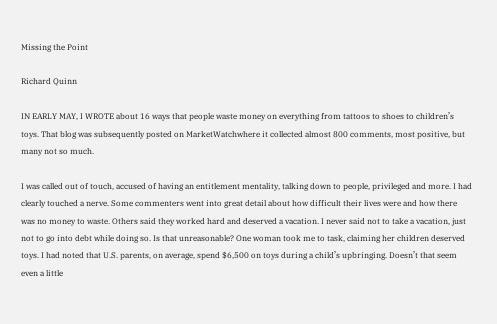Missing the Point

Richard Quinn

IN EARLY MAY, I WROTE about 16 ways that people waste money on everything from tattoos to shoes to children’s toys. That blog was subsequently posted on MarketWatchwhere it collected almost 800 comments, most positive, but many not so much.

I was called out of touch, accused of having an entitlement mentality, talking down to people, privileged and more. I had clearly touched a nerve. Some commenters went into great detail about how difficult their lives were and how there was no money to waste. Others said they worked hard and deserved a vacation. I never said not to take a vacation, just not to go into debt while doing so. Is that unreasonable? One woman took me to task, claiming her children deserved toys. I had noted that U.S. parents, on average, spend $6,500 on toys during a child’s upbringing. Doesn’t that seem even a little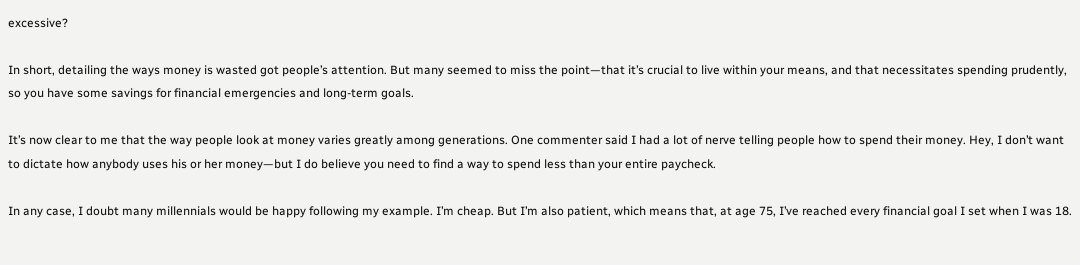excessive?

In short, detailing the ways money is wasted got people’s attention. But many seemed to miss the point—that it’s crucial to live within your means, and that necessitates spending prudently, so you have some savings for financial emergencies and long-term goals.

It’s now clear to me that the way people look at money varies greatly among generations. One commenter said I had a lot of nerve telling people how to spend their money. Hey, I don’t want to dictate how anybody uses his or her money—but I do believe you need to find a way to spend less than your entire paycheck.

In any case, I doubt many millennials would be happy following my example. I’m cheap. But I’m also patient, which means that, at age 75, I’ve reached every financial goal I set when I was 18.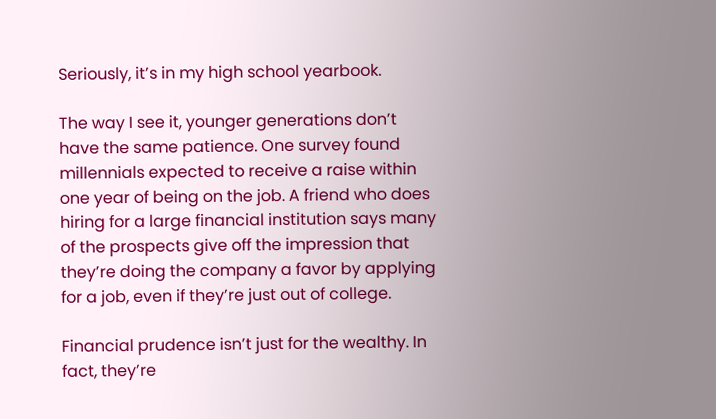Seriously, it’s in my high school yearbook.

The way I see it, younger generations don’t have the same patience. One survey found millennials expected to receive a raise within one year of being on the job. A friend who does hiring for a large financial institution says many of the prospects give off the impression that they’re doing the company a favor by applying for a job, even if they’re just out of college.

Financial prudence isn’t just for the wealthy. In fact, they’re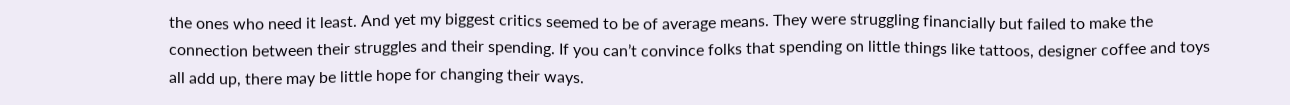the ones who need it least. And yet my biggest critics seemed to be of average means. They were struggling financially but failed to make the connection between their struggles and their spending. If you can’t convince folks that spending on little things like tattoos, designer coffee and toys all add up, there may be little hope for changing their ways.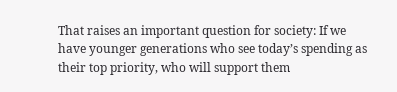That raises an important question for society: If we have younger generations who see today’s spending as their top priority, who will support them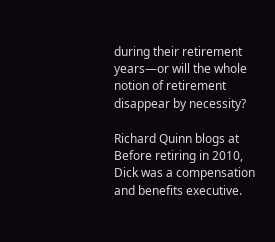during their retirement years—or will the whole notion of retirement disappear by necessity?

Richard Quinn blogs at Before retiring in 2010, Dick was a compensation and benefits executive.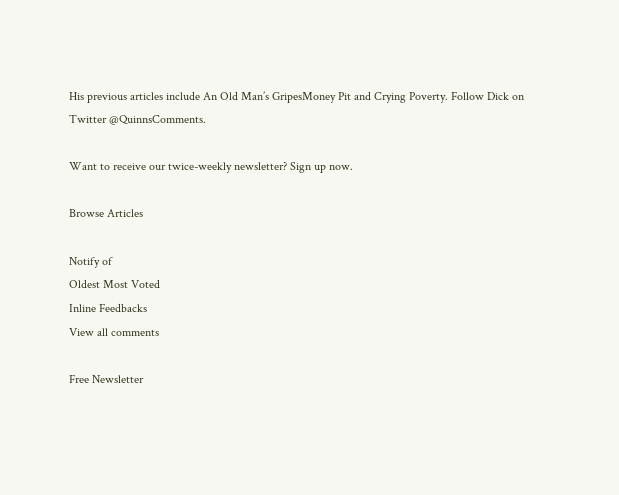His previous articles include An Old Man’s GripesMoney Pit and Crying Poverty. Follow Dick on Twitter @QuinnsComments.

Want to receive our twice-weekly newsletter? Sign up now.

Browse Articles

Notify of
Oldest Most Voted
Inline Feedbacks
View all comments

Free Newsletter